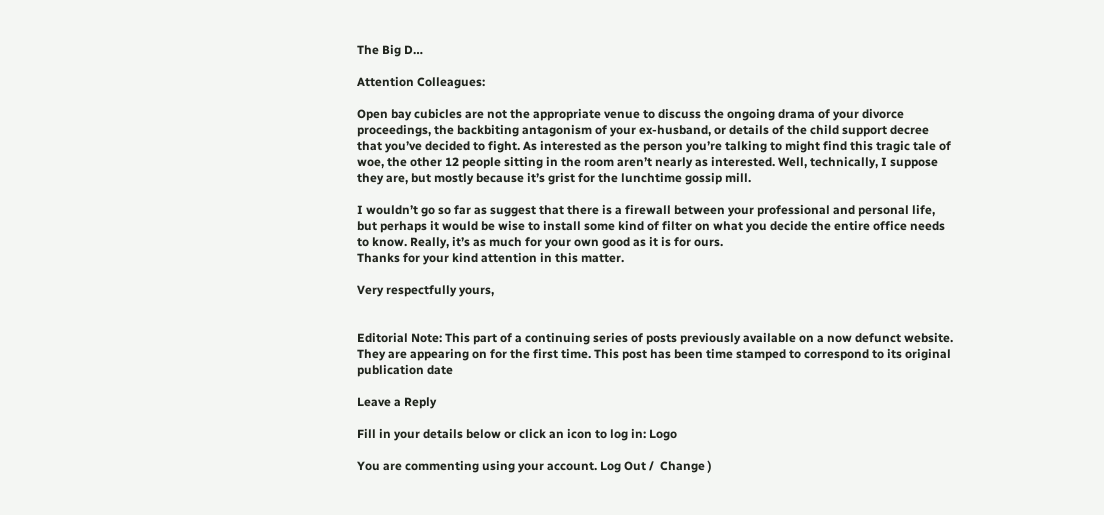The Big D…

Attention Colleagues:

Open bay cubicles are not the appropriate venue to discuss the ongoing drama of your divorce proceedings, the backbiting antagonism of your ex-husband, or details of the child support decree that you’ve decided to fight. As interested as the person you’re talking to might find this tragic tale of woe, the other 12 people sitting in the room aren’t nearly as interested. Well, technically, I suppose they are, but mostly because it’s grist for the lunchtime gossip mill.

I wouldn’t go so far as suggest that there is a firewall between your professional and personal life, but perhaps it would be wise to install some kind of filter on what you decide the entire office needs to know. Really, it’s as much for your own good as it is for ours.
Thanks for your kind attention in this matter.

Very respectfully yours,


Editorial Note: This part of a continuing series of posts previously available on a now defunct website. They are appearing on for the first time. This post has been time stamped to correspond to its original publication date

Leave a Reply

Fill in your details below or click an icon to log in: Logo

You are commenting using your account. Log Out /  Change )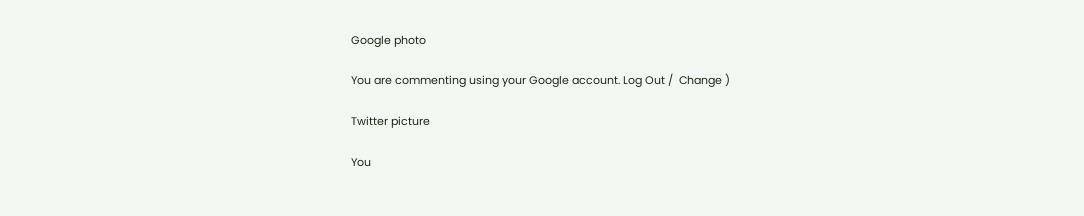Google photo

You are commenting using your Google account. Log Out /  Change )

Twitter picture

You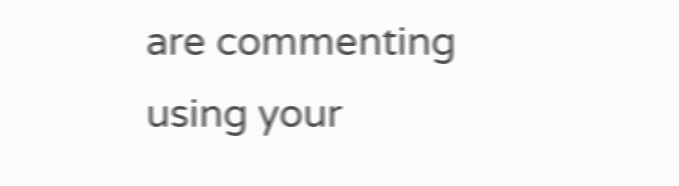are commenting using your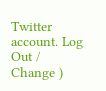Twitter account. Log Out /  Change )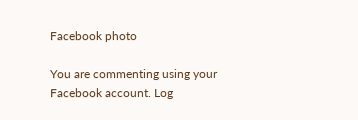Facebook photo

You are commenting using your Facebook account. Log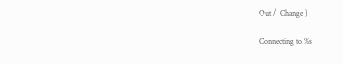Out /  Change )

Connecting to %s